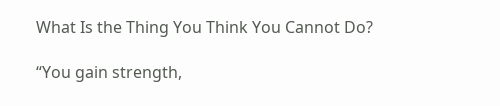What Is the Thing You Think You Cannot Do?

“You gain strength,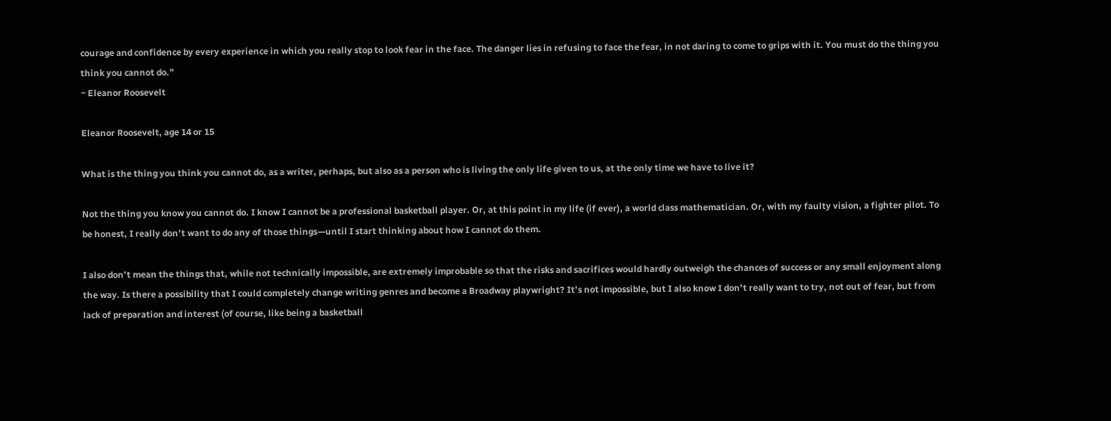courage and confidence by every experience in which you really stop to look fear in the face. The danger lies in refusing to face the fear, in not daring to come to grips with it. You must do the thing you think you cannot do.”
~ Eleanor Roosevelt

Eleanor Roosevelt, age 14 or 15

What is the thing you think you cannot do, as a writer, perhaps, but also as a person who is living the only life given to us, at the only time we have to live it?

Not the thing you know you cannot do. I know I cannot be a professional basketball player. Or, at this point in my life (if ever), a world class mathematician. Or, with my faulty vision, a fighter pilot. To be honest, I really don’t want to do any of those things—until I start thinking about how I cannot do them.

I also don’t mean the things that, while not technically impossible, are extremely improbable so that the risks and sacrifices would hardly outweigh the chances of success or any small enjoyment along the way. Is there a possibility that I could completely change writing genres and become a Broadway playwright? It’s not impossible, but I also know I don’t really want to try, not out of fear, but from lack of preparation and interest (of course, like being a basketball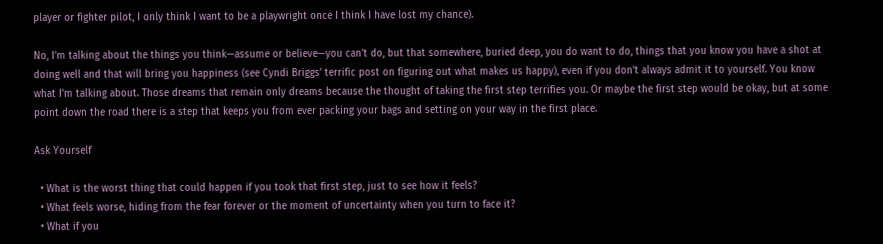player or fighter pilot, I only think I want to be a playwright once I think I have lost my chance).

No, I’m talking about the things you think—assume or believe—you can’t do, but that somewhere, buried deep, you do want to do, things that you know you have a shot at doing well and that will bring you happiness (see Cyndi Briggs’ terrific post on figuring out what makes us happy), even if you don’t always admit it to yourself. You know what I’m talking about. Those dreams that remain only dreams because the thought of taking the first step terrifies you. Or maybe the first step would be okay, but at some point down the road there is a step that keeps you from ever packing your bags and setting on your way in the first place.

Ask Yourself

  • What is the worst thing that could happen if you took that first step, just to see how it feels?
  • What feels worse, hiding from the fear forever or the moment of uncertainty when you turn to face it?
  • What if you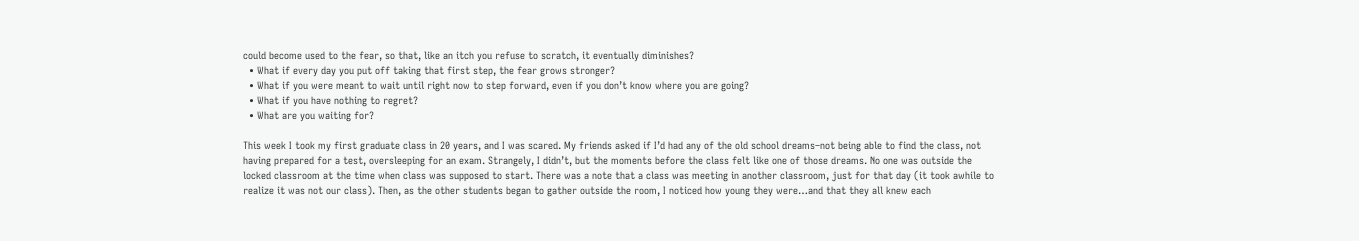could become used to the fear, so that, like an itch you refuse to scratch, it eventually diminishes?
  • What if every day you put off taking that first step, the fear grows stronger?
  • What if you were meant to wait until right now to step forward, even if you don’t know where you are going?
  • What if you have nothing to regret?
  • What are you waiting for?

This week I took my first graduate class in 20 years, and I was scared. My friends asked if I’d had any of the old school dreams–not being able to find the class, not having prepared for a test, oversleeping for an exam. Strangely, I didn’t, but the moments before the class felt like one of those dreams. No one was outside the locked classroom at the time when class was supposed to start. There was a note that a class was meeting in another classroom, just for that day (it took awhile to realize it was not our class). Then, as the other students began to gather outside the room, I noticed how young they were…and that they all knew each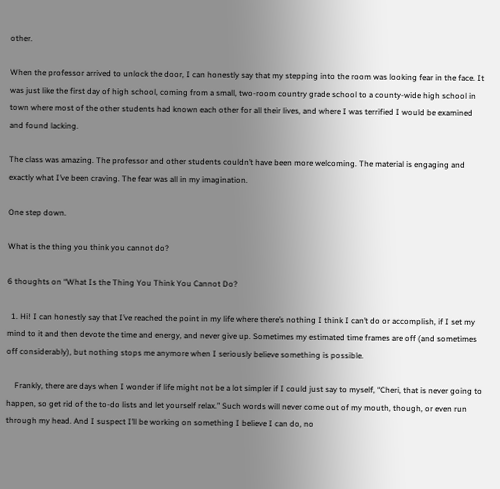other.

When the professor arrived to unlock the door, I can honestly say that my stepping into the room was looking fear in the face. It was just like the first day of high school, coming from a small, two-room country grade school to a county-wide high school in town where most of the other students had known each other for all their lives, and where I was terrified I would be examined and found lacking.

The class was amazing. The professor and other students couldn’t have been more welcoming. The material is engaging and exactly what I’ve been craving. The fear was all in my imagination.

One step down.

What is the thing you think you cannot do?

6 thoughts on “What Is the Thing You Think You Cannot Do?

  1. Hi! I can honestly say that I’ve reached the point in my life where there’s nothing I think I can’t do or accomplish, if I set my mind to it and then devote the time and energy, and never give up. Sometimes my estimated time frames are off (and sometimes off considerably), but nothing stops me anymore when I seriously believe something is possible.

    Frankly, there are days when I wonder if life might not be a lot simpler if I could just say to myself, “Cheri, that is never going to happen, so get rid of the to-do lists and let yourself relax.” Such words will never come out of my mouth, though, or even run through my head. And I suspect I’ll be working on something I believe I can do, no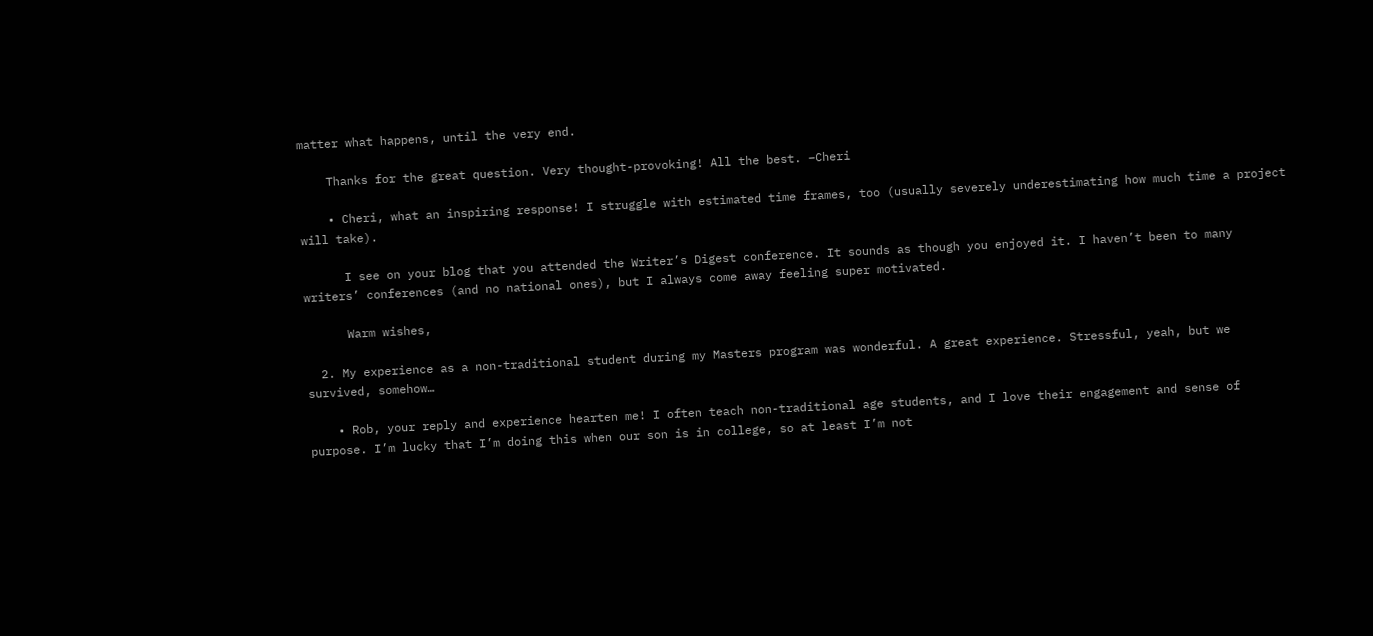matter what happens, until the very end.

    Thanks for the great question. Very thought-provoking! All the best. –Cheri

    • Cheri, what an inspiring response! I struggle with estimated time frames, too (usually severely underestimating how much time a project will take).

      I see on your blog that you attended the Writer’s Digest conference. It sounds as though you enjoyed it. I haven’t been to many writers’ conferences (and no national ones), but I always come away feeling super motivated.

      Warm wishes,

  2. My experience as a non-traditional student during my Masters program was wonderful. A great experience. Stressful, yeah, but we survived, somehow…

    • Rob, your reply and experience hearten me! I often teach non-traditional age students, and I love their engagement and sense of purpose. I’m lucky that I’m doing this when our son is in college, so at least I’m not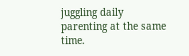juggling daily parenting at the same time.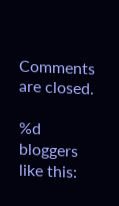Comments are closed.

%d bloggers like this: